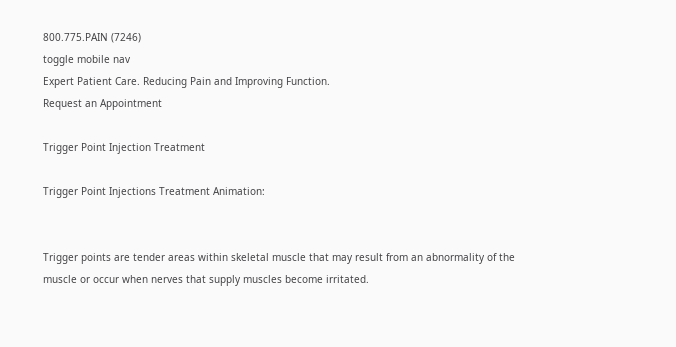800.775.PAIN (7246)
toggle mobile nav
Expert Patient Care. Reducing Pain and Improving Function.
Request an Appointment

Trigger Point Injection Treatment

Trigger Point Injections Treatment Animation:


Trigger points are tender areas within skeletal muscle that may result from an abnormality of the muscle or occur when nerves that supply muscles become irritated.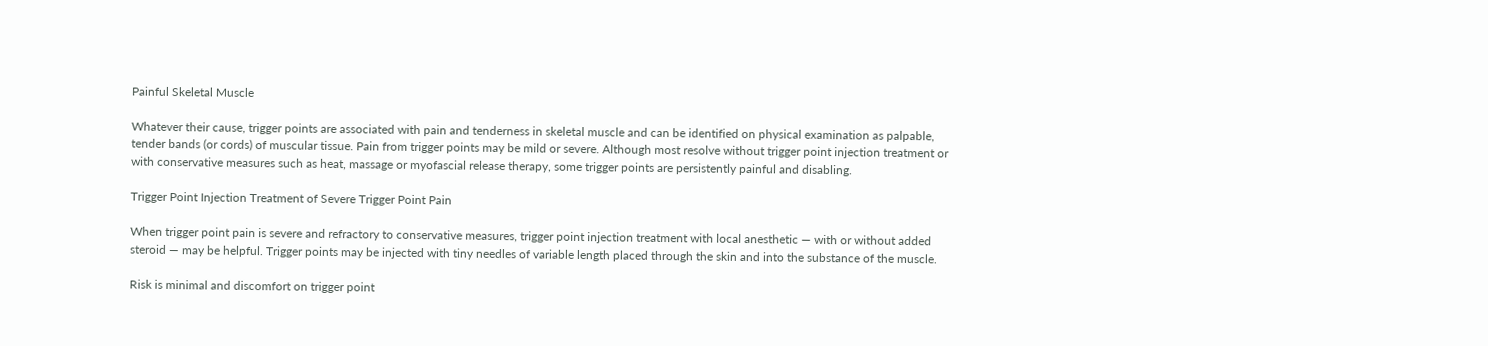Painful Skeletal Muscle

Whatever their cause, trigger points are associated with pain and tenderness in skeletal muscle and can be identified on physical examination as palpable, tender bands (or cords) of muscular tissue. Pain from trigger points may be mild or severe. Although most resolve without trigger point injection treatment or with conservative measures such as heat, massage or myofascial release therapy, some trigger points are persistently painful and disabling.

Trigger Point Injection Treatment of Severe Trigger Point Pain

When trigger point pain is severe and refractory to conservative measures, trigger point injection treatment with local anesthetic — with or without added steroid — may be helpful. Trigger points may be injected with tiny needles of variable length placed through the skin and into the substance of the muscle.

Risk is minimal and discomfort on trigger point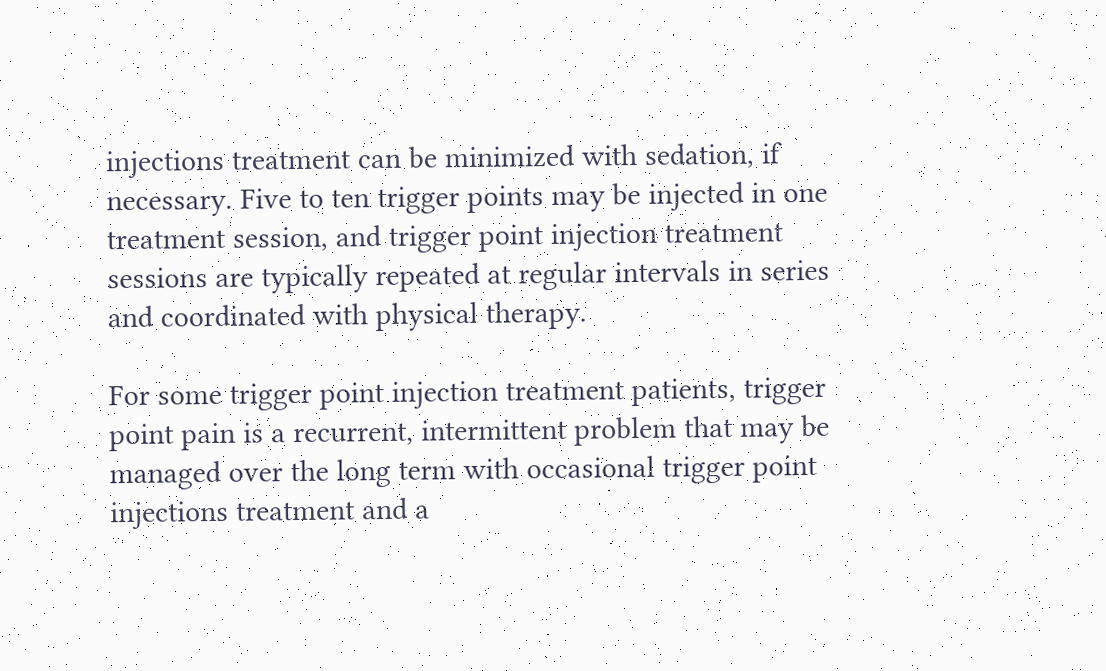injections treatment can be minimized with sedation, if necessary. Five to ten trigger points may be injected in one treatment session, and trigger point injection treatment sessions are typically repeated at regular intervals in series and coordinated with physical therapy.

For some trigger point injection treatment patients, trigger point pain is a recurrent, intermittent problem that may be managed over the long term with occasional trigger point injections treatment and a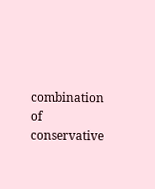combination of conservative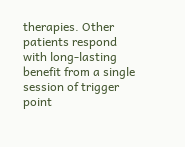therapies. Other patients respond with long-lasting benefit from a single session of trigger point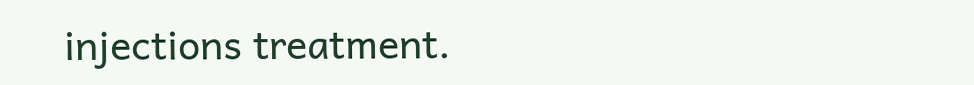injections treatment.